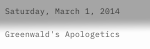Saturday, March 1, 2014

Greenwald's Apologetics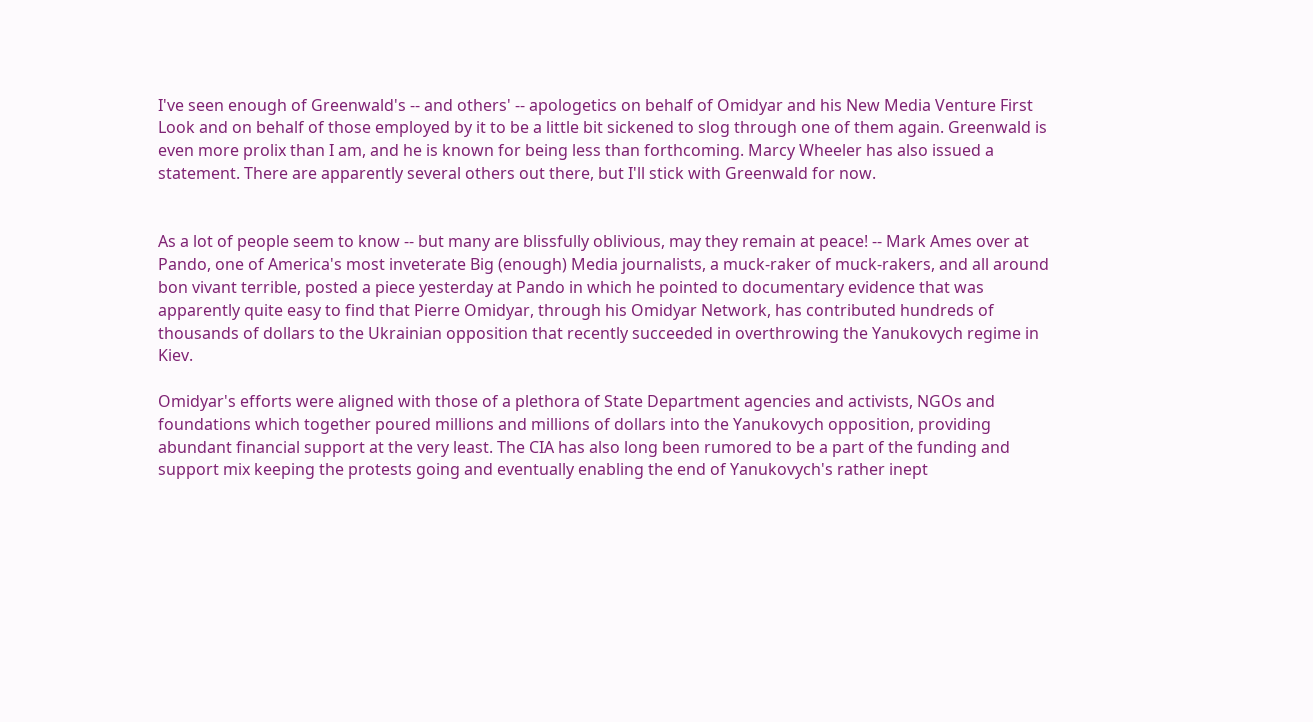I've seen enough of Greenwald's -- and others' -- apologetics on behalf of Omidyar and his New Media Venture First Look and on behalf of those employed by it to be a little bit sickened to slog through one of them again. Greenwald is even more prolix than I am, and he is known for being less than forthcoming. Marcy Wheeler has also issued a statement. There are apparently several others out there, but I'll stick with Greenwald for now.


As a lot of people seem to know -- but many are blissfully oblivious, may they remain at peace! -- Mark Ames over at Pando, one of America's most inveterate Big (enough) Media journalists, a muck-raker of muck-rakers, and all around bon vivant terrible, posted a piece yesterday at Pando in which he pointed to documentary evidence that was apparently quite easy to find that Pierre Omidyar, through his Omidyar Network, has contributed hundreds of thousands of dollars to the Ukrainian opposition that recently succeeded in overthrowing the Yanukovych regime in Kiev.

Omidyar's efforts were aligned with those of a plethora of State Department agencies and activists, NGOs and foundations which together poured millions and millions of dollars into the Yanukovych opposition, providing abundant financial support at the very least. The CIA has also long been rumored to be a part of the funding and support mix keeping the protests going and eventually enabling the end of Yanukovych's rather inept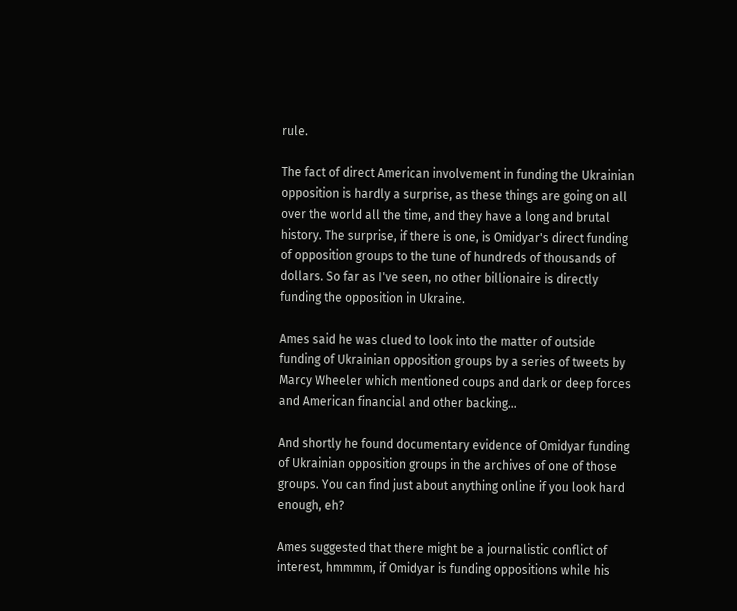rule.

The fact of direct American involvement in funding the Ukrainian opposition is hardly a surprise, as these things are going on all over the world all the time, and they have a long and brutal history. The surprise, if there is one, is Omidyar's direct funding of opposition groups to the tune of hundreds of thousands of dollars. So far as I've seen, no other billionaire is directly funding the opposition in Ukraine.

Ames said he was clued to look into the matter of outside funding of Ukrainian opposition groups by a series of tweets by Marcy Wheeler which mentioned coups and dark or deep forces and American financial and other backing...

And shortly he found documentary evidence of Omidyar funding of Ukrainian opposition groups in the archives of one of those groups. You can find just about anything online if you look hard enough, eh?

Ames suggested that there might be a journalistic conflict of interest, hmmmm, if Omidyar is funding oppositions while his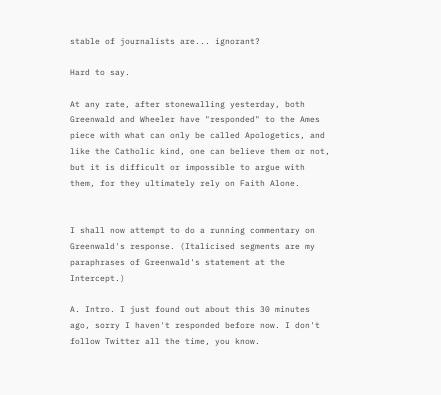stable of journalists are... ignorant?

Hard to say.

At any rate, after stonewalling yesterday, both Greenwald and Wheeler have "responded" to the Ames piece with what can only be called Apologetics, and like the Catholic kind, one can believe them or not, but it is difficult or impossible to argue with them, for they ultimately rely on Faith Alone.


I shall now attempt to do a running commentary on Greenwald's response. (Italicised segments are my paraphrases of Greenwald's statement at the Intercept.)

A. Intro. I just found out about this 30 minutes ago, sorry I haven't responded before now. I don't follow Twitter all the time, you know.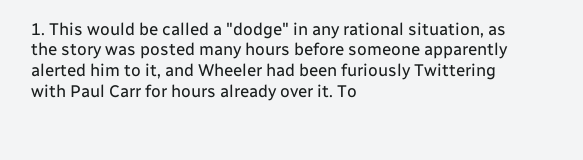1. This would be called a "dodge" in any rational situation, as the story was posted many hours before someone apparently alerted him to it, and Wheeler had been furiously Twittering with Paul Carr for hours already over it. To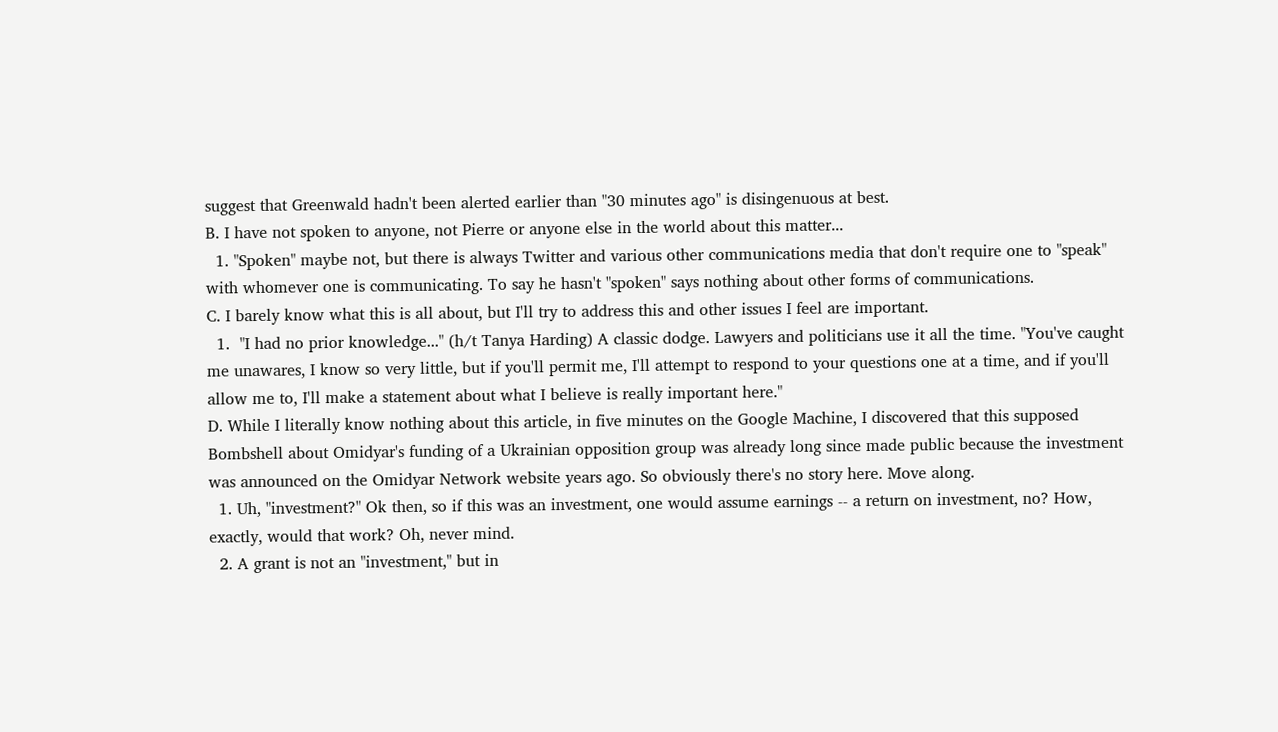suggest that Greenwald hadn't been alerted earlier than "30 minutes ago" is disingenuous at best.
B. I have not spoken to anyone, not Pierre or anyone else in the world about this matter...
  1. "Spoken" maybe not, but there is always Twitter and various other communications media that don't require one to "speak"  with whomever one is communicating. To say he hasn't "spoken" says nothing about other forms of communications.
C. I barely know what this is all about, but I'll try to address this and other issues I feel are important.
  1.  "I had no prior knowledge..." (h/t Tanya Harding) A classic dodge. Lawyers and politicians use it all the time. "You've caught me unawares, I know so very little, but if you'll permit me, I'll attempt to respond to your questions one at a time, and if you'll allow me to, I'll make a statement about what I believe is really important here."
D. While I literally know nothing about this article, in five minutes on the Google Machine, I discovered that this supposed Bombshell about Omidyar's funding of a Ukrainian opposition group was already long since made public because the investment was announced on the Omidyar Network website years ago. So obviously there's no story here. Move along.
  1. Uh, "investment?" Ok then, so if this was an investment, one would assume earnings -- a return on investment, no? How, exactly, would that work? Oh, never mind.
  2. A grant is not an "investment," but in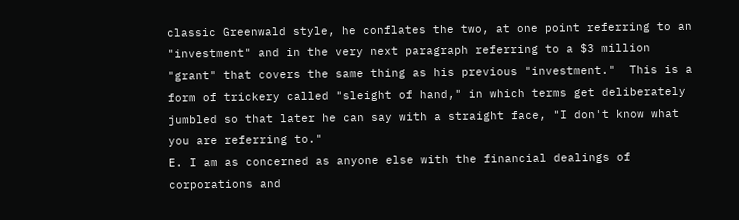classic Greenwald style, he conflates the two, at one point referring to an "investment" and in the very next paragraph referring to a $3 million "grant" that covers the same thing as his previous "investment."  This is a form of trickery called "sleight of hand," in which terms get deliberately jumbled so that later he can say with a straight face, "I don't know what you are referring to."
E. I am as concerned as anyone else with the financial dealings of corporations and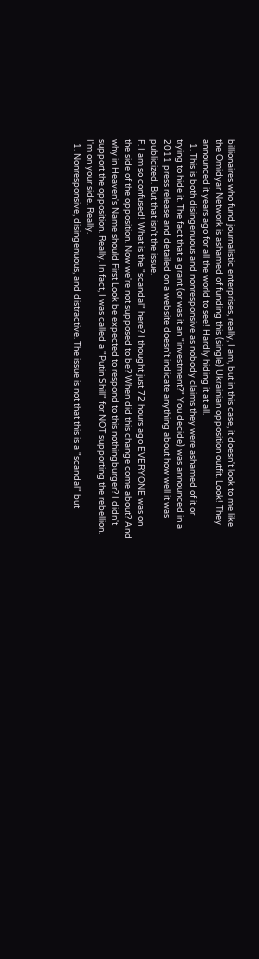billionaires who fund journalistic enterprises, really, I am, but in this case, it doesn't look to me like the Omidyar Network is ashamed of funding this (single) Ukrainian opposition outfit. Look! They announced it years ago for all the world to see! Hardly hiding it at all.
  1. This is both disingenuous and nonresponsive as nobody claims they were ashamed of it or trying to hide it. The fact that a grant (or was it an "investment?" You decide) was announced in a 2011 press release and detailed on a website doesn't indicate anything about how well it was publicized. But that isn't the issue.
F. I am so confused! What is the "scandal" here? I thought just 72 hours ago EVERYONE was on the side of the opposition. Now we're not supposed to be? When did this change come about? And why in Heaven's Name should First Look be expected to respond to this nothingburger? I didn't support the opposition. Really. In fact, I was called a "Putin Shill" for NOT supporting the rebellion. I'm on your side. Really.
  1. Nonresponsive, disingenuous, and distractive. The issue is not that this is a "scandal" but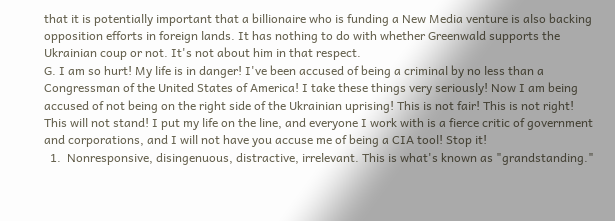that it is potentially important that a billionaire who is funding a New Media venture is also backing opposition efforts in foreign lands. It has nothing to do with whether Greenwald supports the Ukrainian coup or not. It's not about him in that respect.
G. I am so hurt! My life is in danger! I've been accused of being a criminal by no less than a Congressman of the United States of America! I take these things very seriously! Now I am being accused of not being on the right side of the Ukrainian uprising! This is not fair! This is not right! This will not stand! I put my life on the line, and everyone I work with is a fierce critic of government and corporations, and I will not have you accuse me of being a CIA tool! Stop it!
  1.  Nonresponsive, disingenuous, distractive, irrelevant. This is what's known as "grandstanding."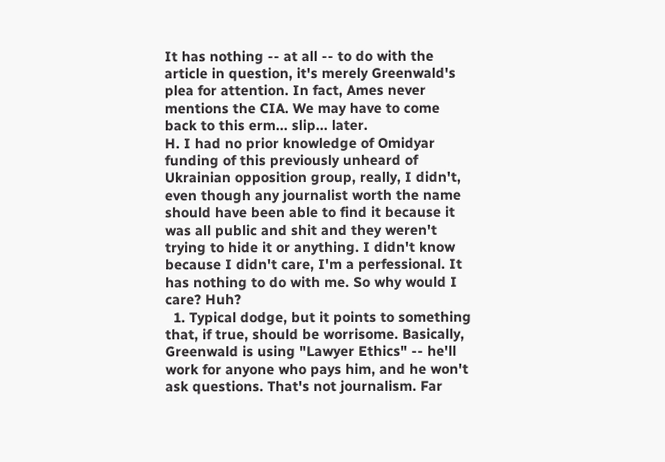It has nothing -- at all -- to do with the article in question, it's merely Greenwald's plea for attention. In fact, Ames never mentions the CIA. We may have to come back to this erm... slip... later.
H. I had no prior knowledge of Omidyar funding of this previously unheard of Ukrainian opposition group, really, I didn't, even though any journalist worth the name should have been able to find it because it was all public and shit and they weren't trying to hide it or anything. I didn't know because I didn't care, I'm a perfessional. It has nothing to do with me. So why would I care? Huh?
  1. Typical dodge, but it points to something that, if true, should be worrisome. Basically, Greenwald is using "Lawyer Ethics" -- he'll work for anyone who pays him, and he won't ask questions. That's not journalism. Far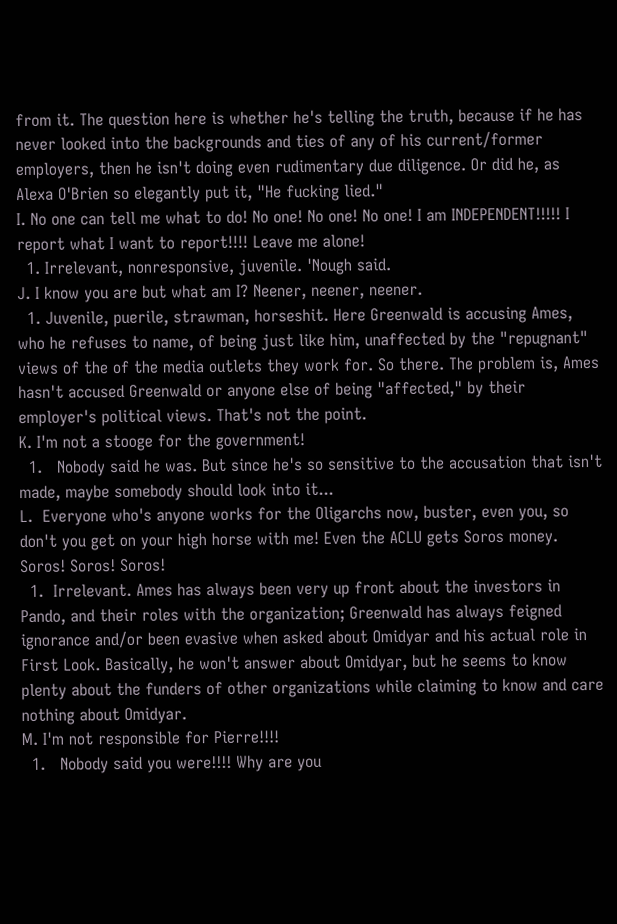from it. The question here is whether he's telling the truth, because if he has never looked into the backgrounds and ties of any of his current/former employers, then he isn't doing even rudimentary due diligence. Or did he, as Alexa O'Brien so elegantly put it, "He fucking lied."
I. No one can tell me what to do! No one! No one! No one! I am INDEPENDENT!!!!! I report what I want to report!!!! Leave me alone!
  1. Irrelevant, nonresponsive, juvenile. 'Nough said.
J. I know you are but what am I? Neener, neener, neener.
  1. Juvenile, puerile, strawman, horseshit. Here Greenwald is accusing Ames, who he refuses to name, of being just like him, unaffected by the "repugnant" views of the of the media outlets they work for. So there. The problem is, Ames hasn't accused Greenwald or anyone else of being "affected," by their employer's political views. That's not the point.
K. I'm not a stooge for the government!
  1.   Nobody said he was. But since he's so sensitive to the accusation that isn't made, maybe somebody should look into it...
L.  Everyone who's anyone works for the Oligarchs now, buster, even you, so don't you get on your high horse with me! Even the ACLU gets Soros money. Soros! Soros! Soros!
  1.  Irrelevant. Ames has always been very up front about the investors in Pando, and their roles with the organization; Greenwald has always feigned ignorance and/or been evasive when asked about Omidyar and his actual role in First Look. Basically, he won't answer about Omidyar, but he seems to know plenty about the funders of other organizations while claiming to know and care nothing about Omidyar.
M. I'm not responsible for Pierre!!!!
  1.   Nobody said you were!!!! Why are you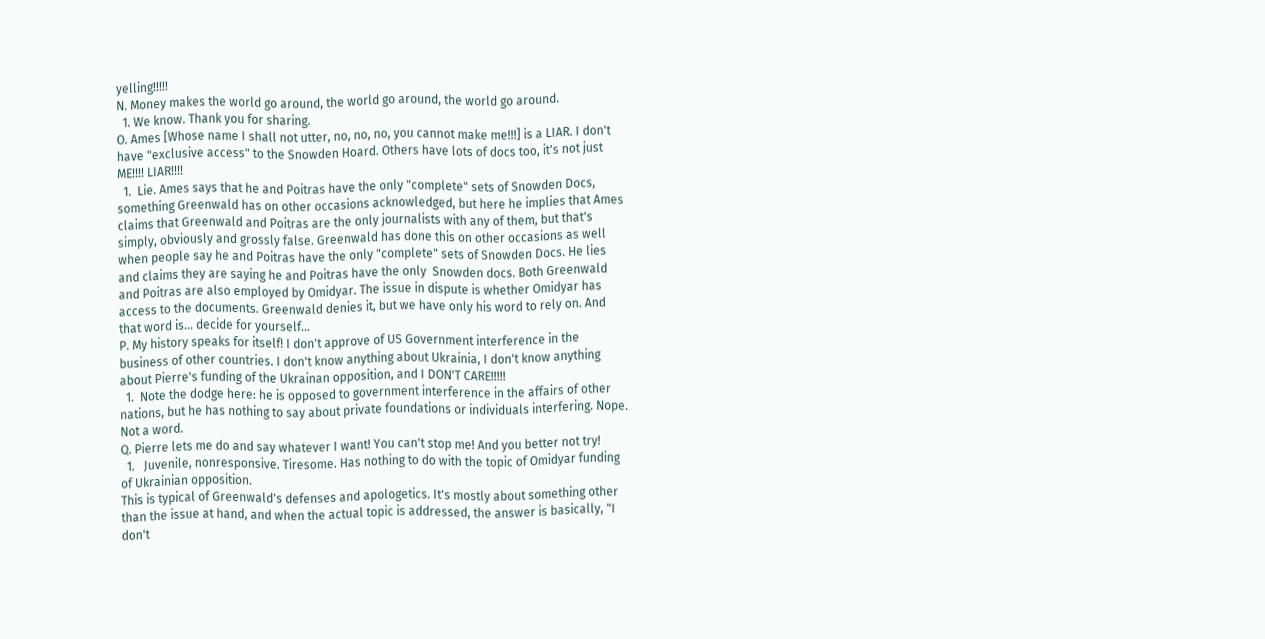yelling!!!!!
N. Money makes the world go around, the world go around, the world go around.
  1. We know. Thank you for sharing.
O. Ames [Whose name I shall not utter, no, no, no, you cannot make me!!!] is a LIAR. I don't have "exclusive access" to the Snowden Hoard. Others have lots of docs too, it's not just ME!!!! LIAR!!!!
  1.  Lie. Ames says that he and Poitras have the only "complete" sets of Snowden Docs, something Greenwald has on other occasions acknowledged, but here he implies that Ames claims that Greenwald and Poitras are the only journalists with any of them, but that's simply, obviously and grossly false. Greenwald has done this on other occasions as well when people say he and Poitras have the only "complete" sets of Snowden Docs. He lies and claims they are saying he and Poitras have the only  Snowden docs. Both Greenwald and Poitras are also employed by Omidyar. The issue in dispute is whether Omidyar has access to the documents. Greenwald denies it, but we have only his word to rely on. And that word is... decide for yourself...
P. My history speaks for itself! I don't approve of US Government interference in the business of other countries. I don't know anything about Ukrainia, I don't know anything about Pierre's funding of the Ukrainan opposition, and I DON'T CARE!!!!!
  1.  Note the dodge here: he is opposed to government interference in the affairs of other nations, but he has nothing to say about private foundations or individuals interfering. Nope. Not a word.
Q. Pierre lets me do and say whatever I want! You can't stop me! And you better not try!
  1.   Juvenile, nonresponsive. Tiresome. Has nothing to do with the topic of Omidyar funding of Ukrainian opposition.
This is typical of Greenwald's defenses and apologetics. It's mostly about something other than the issue at hand, and when the actual topic is addressed, the answer is basically, "I don't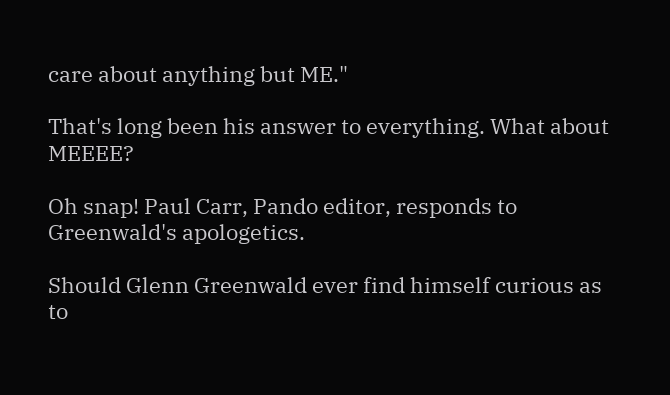care about anything but ME."

That's long been his answer to everything. What about MEEEE?

Oh snap! Paul Carr, Pando editor, responds to Greenwald's apologetics.

Should Glenn Greenwald ever find himself curious as to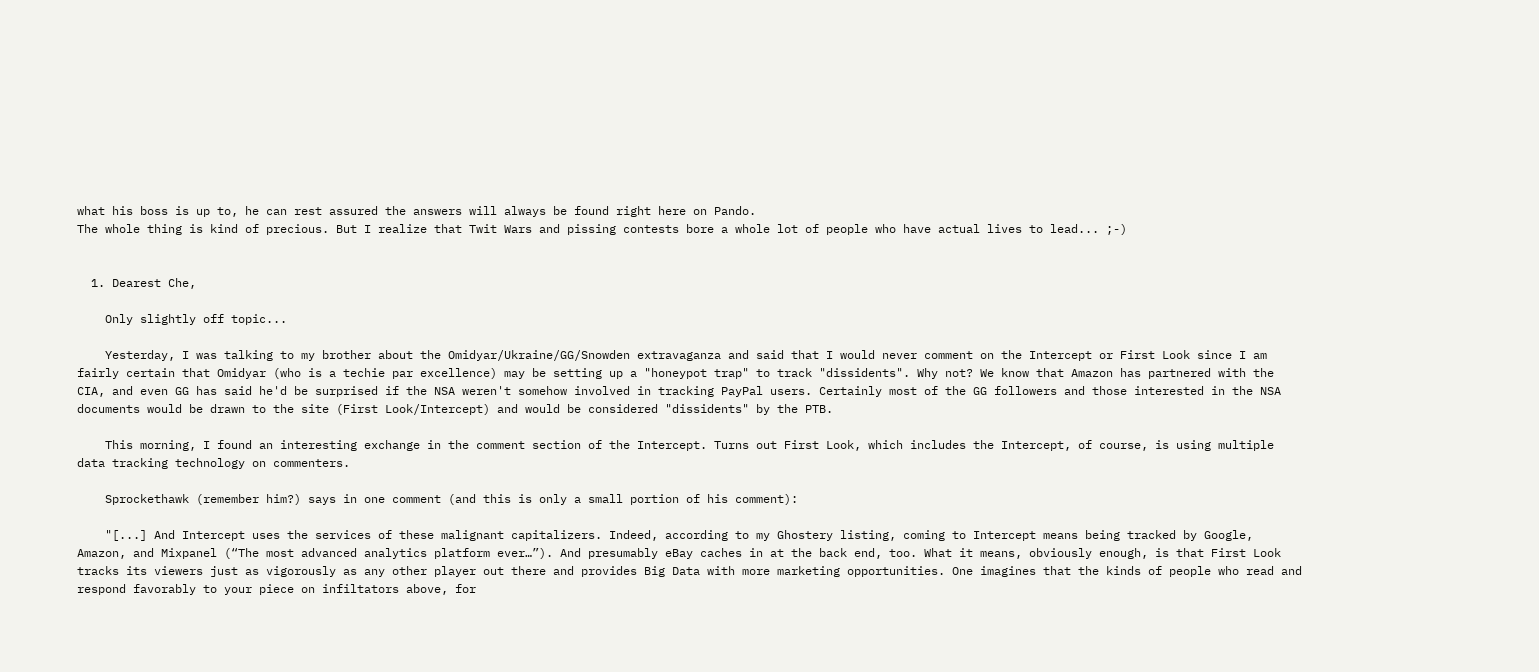what his boss is up to, he can rest assured the answers will always be found right here on Pando.
The whole thing is kind of precious. But I realize that Twit Wars and pissing contests bore a whole lot of people who have actual lives to lead... ;-)


  1. Dearest Che,

    Only slightly off topic...

    Yesterday, I was talking to my brother about the Omidyar/Ukraine/GG/Snowden extravaganza and said that I would never comment on the Intercept or First Look since I am fairly certain that Omidyar (who is a techie par excellence) may be setting up a "honeypot trap" to track "dissidents". Why not? We know that Amazon has partnered with the CIA, and even GG has said he'd be surprised if the NSA weren't somehow involved in tracking PayPal users. Certainly most of the GG followers and those interested in the NSA documents would be drawn to the site (First Look/Intercept) and would be considered "dissidents" by the PTB.

    This morning, I found an interesting exchange in the comment section of the Intercept. Turns out First Look, which includes the Intercept, of course, is using multiple data tracking technology on commenters.

    Sprockethawk (remember him?) says in one comment (and this is only a small portion of his comment):

    "[...] And Intercept uses the services of these malignant capitalizers. Indeed, according to my Ghostery listing, coming to Intercept means being tracked by Google, Amazon, and Mixpanel (“The most advanced analytics platform ever…”). And presumably eBay caches in at the back end, too. What it means, obviously enough, is that First Look tracks its viewers just as vigorously as any other player out there and provides Big Data with more marketing opportunities. One imagines that the kinds of people who read and respond favorably to your piece on infiltators above, for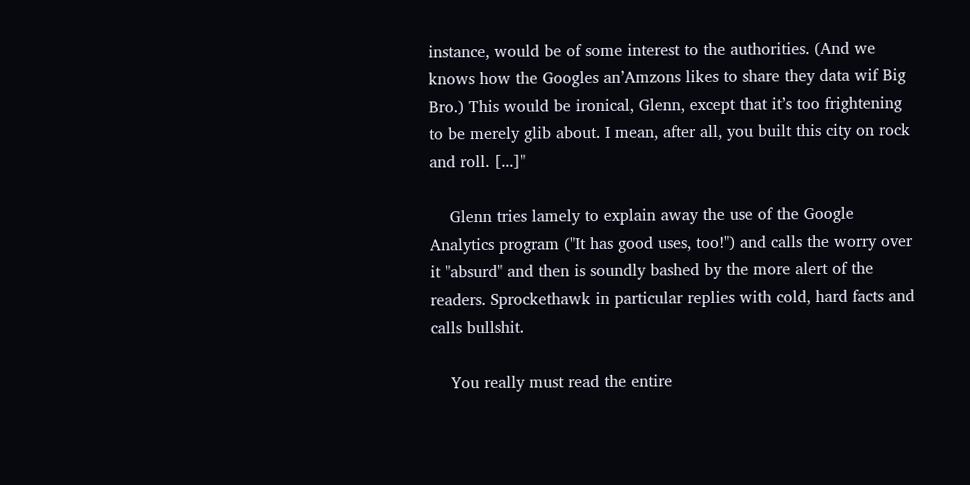instance, would be of some interest to the authorities. (And we knows how the Googles an’Amzons likes to share they data wif Big Bro.) This would be ironical, Glenn, except that it’s too frightening to be merely glib about. I mean, after all, you built this city on rock and roll. [...]"

    Glenn tries lamely to explain away the use of the Google Analytics program ("It has good uses, too!") and calls the worry over it "absurd" and then is soundly bashed by the more alert of the readers. Sprockethawk in particular replies with cold, hard facts and calls bullshit.

    You really must read the entire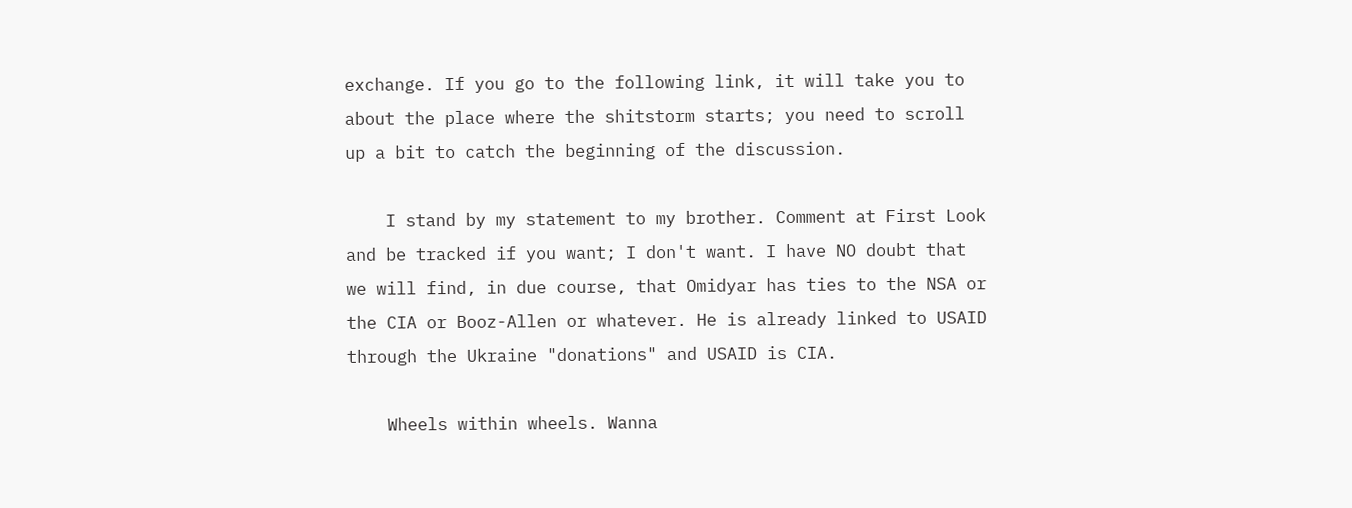exchange. If you go to the following link, it will take you to about the place where the shitstorm starts; you need to scroll up a bit to catch the beginning of the discussion.

    I stand by my statement to my brother. Comment at First Look and be tracked if you want; I don't want. I have NO doubt that we will find, in due course, that Omidyar has ties to the NSA or the CIA or Booz-Allen or whatever. He is already linked to USAID through the Ukraine "donations" and USAID is CIA.

    Wheels within wheels. Wanna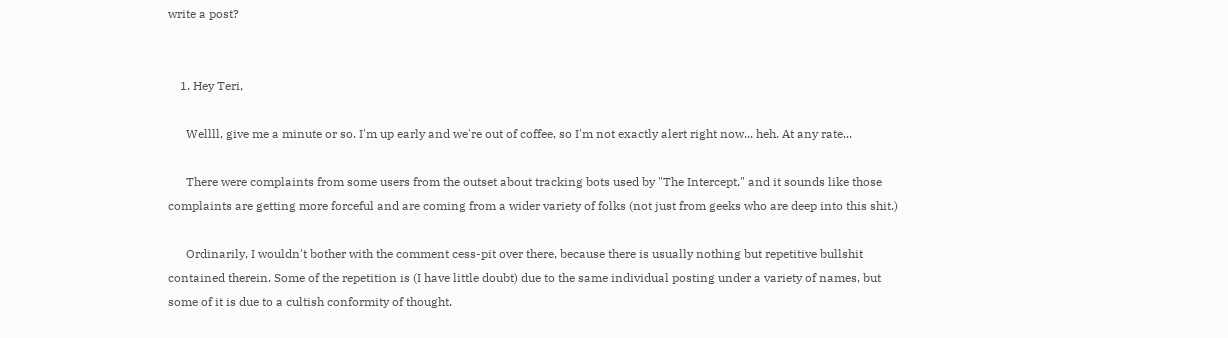write a post?


    1. Hey Teri,

      Wellll, give me a minute or so. I'm up early and we're out of coffee, so I'm not exactly alert right now... heh. At any rate...

      There were complaints from some users from the outset about tracking bots used by "The Intercept," and it sounds like those complaints are getting more forceful and are coming from a wider variety of folks (not just from geeks who are deep into this shit.)

      Ordinarily, I wouldn't bother with the comment cess-pit over there, because there is usually nothing but repetitive bullshit contained therein. Some of the repetition is (I have little doubt) due to the same individual posting under a variety of names, but some of it is due to a cultish conformity of thought.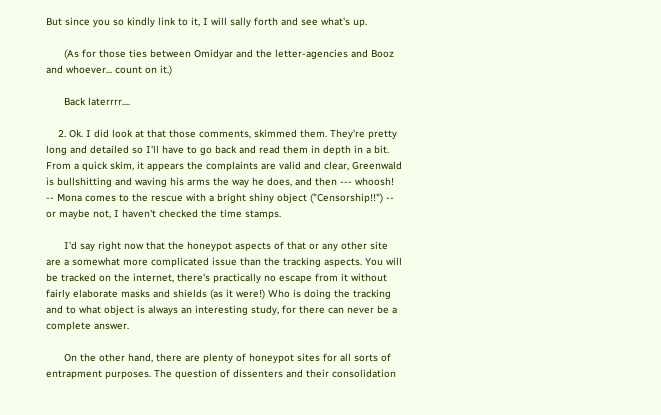But since you so kindly link to it, I will sally forth and see what's up.

      (As for those ties between Omidyar and the letter-agencies and Booz and whoever... count on it.)

      Back laterrrr....

    2. Ok. I did look at that those comments, skimmed them. They're pretty long and detailed so I'll have to go back and read them in depth in a bit. From a quick skim, it appears the complaints are valid and clear, Greenwald is bullshitting and waving his arms the way he does, and then --- whoosh! -- Mona comes to the rescue with a bright shiny object ("Censorship!!") -- or maybe not, I haven't checked the time stamps.

      I'd say right now that the honeypot aspects of that or any other site are a somewhat more complicated issue than the tracking aspects. You will be tracked on the internet, there's practically no escape from it without fairly elaborate masks and shields (as it were!) Who is doing the tracking and to what object is always an interesting study, for there can never be a complete answer.

      On the other hand, there are plenty of honeypot sites for all sorts of entrapment purposes. The question of dissenters and their consolidation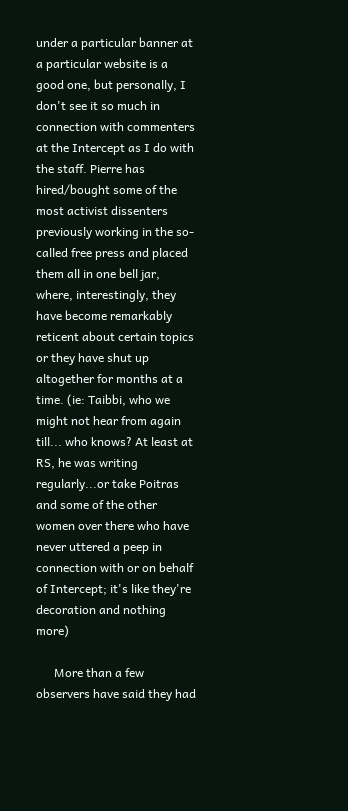under a particular banner at a particular website is a good one, but personally, I don't see it so much in connection with commenters at the Intercept as I do with the staff. Pierre has hired/bought some of the most activist dissenters previously working in the so-called free press and placed them all in one bell jar, where, interestingly, they have become remarkably reticent about certain topics or they have shut up altogether for months at a time. (ie: Taibbi, who we might not hear from again till... who knows? At least at RS, he was writing regularly...or take Poitras and some of the other women over there who have never uttered a peep in connection with or on behalf of Intercept; it's like they're decoration and nothing more)

      More than a few observers have said they had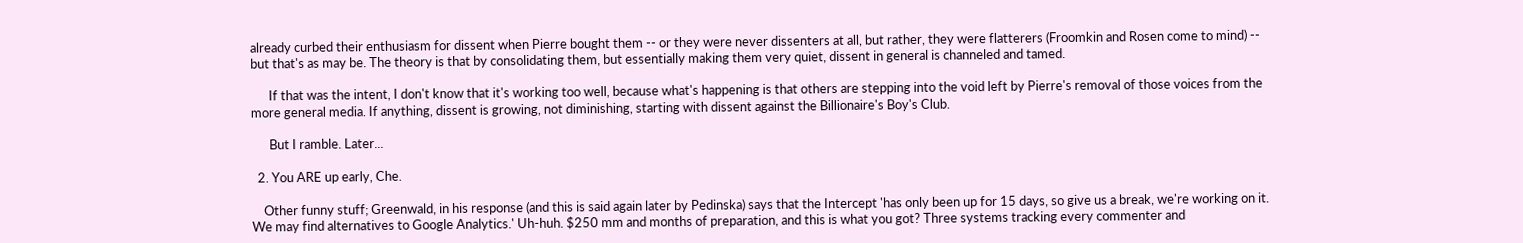already curbed their enthusiasm for dissent when Pierre bought them -- or they were never dissenters at all, but rather, they were flatterers (Froomkin and Rosen come to mind) -- but that's as may be. The theory is that by consolidating them, but essentially making them very quiet, dissent in general is channeled and tamed.

      If that was the intent, I don't know that it's working too well, because what's happening is that others are stepping into the void left by Pierre's removal of those voices from the more general media. If anything, dissent is growing, not diminishing, starting with dissent against the Billionaire's Boy's Club.

      But I ramble. Later...

  2. You ARE up early, Che.

    Other funny stuff; Greenwald, in his response (and this is said again later by Pedinska) says that the Intercept 'has only been up for 15 days, so give us a break, we're working on it. We may find alternatives to Google Analytics.' Uh-huh. $250 mm and months of preparation, and this is what you got? Three systems tracking every commenter and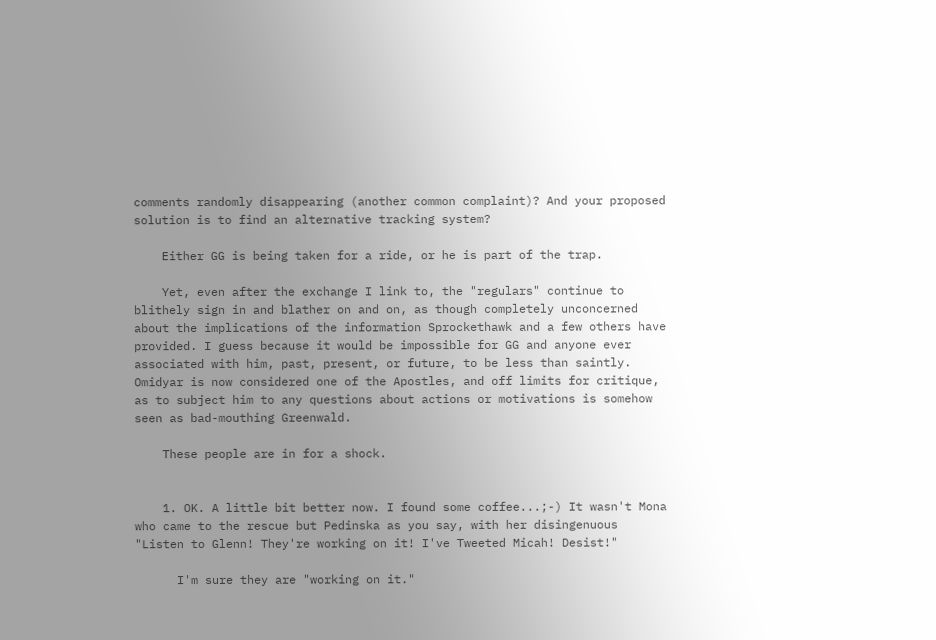comments randomly disappearing (another common complaint)? And your proposed solution is to find an alternative tracking system?

    Either GG is being taken for a ride, or he is part of the trap.

    Yet, even after the exchange I link to, the "regulars" continue to blithely sign in and blather on and on, as though completely unconcerned about the implications of the information Sprockethawk and a few others have provided. I guess because it would be impossible for GG and anyone ever associated with him, past, present, or future, to be less than saintly. Omidyar is now considered one of the Apostles, and off limits for critique, as to subject him to any questions about actions or motivations is somehow seen as bad-mouthing Greenwald.

    These people are in for a shock.


    1. OK. A little bit better now. I found some coffee...;-) It wasn't Mona who came to the rescue but Pedinska as you say, with her disingenuous "Listen to Glenn! They're working on it! I've Tweeted Micah! Desist!"

      I'm sure they are "working on it."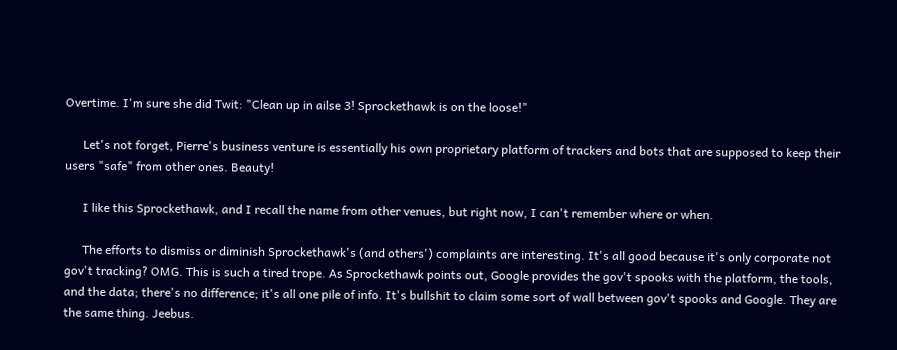Overtime. I'm sure she did Twit: "Clean up in ailse 3! Sprockethawk is on the loose!"

      Let's not forget, Pierre's business venture is essentially his own proprietary platform of trackers and bots that are supposed to keep their users "safe" from other ones. Beauty!

      I like this Sprockethawk, and I recall the name from other venues, but right now, I can't remember where or when.

      The efforts to dismiss or diminish Sprockethawk's (and others') complaints are interesting. It's all good because it's only corporate not gov't tracking? OMG. This is such a tired trope. As Sprockethawk points out, Google provides the gov't spooks with the platform, the tools, and the data; there's no difference; it's all one pile of info. It's bullshit to claim some sort of wall between gov't spooks and Google. They are the same thing. Jeebus.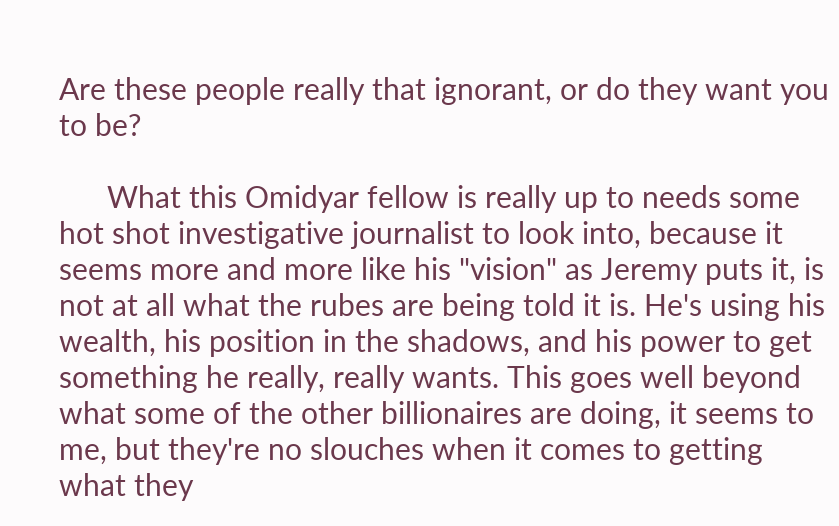Are these people really that ignorant, or do they want you to be?

      What this Omidyar fellow is really up to needs some hot shot investigative journalist to look into, because it seems more and more like his "vision" as Jeremy puts it, is not at all what the rubes are being told it is. He's using his wealth, his position in the shadows, and his power to get something he really, really wants. This goes well beyond what some of the other billionaires are doing, it seems to me, but they're no slouches when it comes to getting what they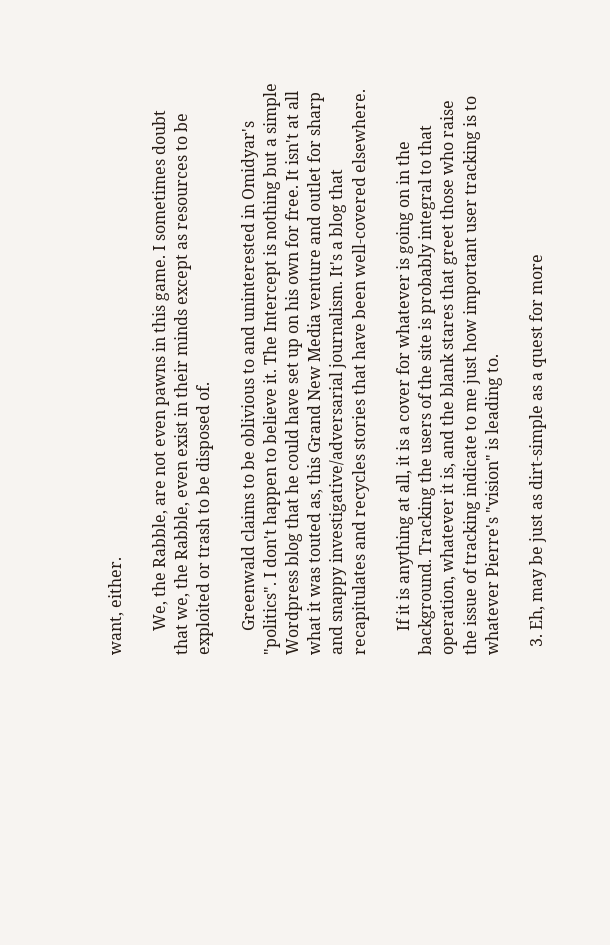want, either.

      We, the Rabble, are not even pawns in this game. I sometimes doubt that we, the Rabble, even exist in their minds except as resources to be exploited or trash to be disposed of.

      Greenwald claims to be oblivious to and uninterested in Omidyar's "politics". I don't happen to believe it. The Intercept is nothing but a simple Wordpress blog that he could have set up on his own for free. It isn't at all what it was touted as, this Grand New Media venture and outlet for sharp and snappy investigative/adversarial journalism. It's a blog that recapitulates and recycles stories that have been well-covered elsewhere.

      If it is anything at all, it is a cover for whatever is going on in the background. Tracking the users of the site is probably integral to that operation, whatever it is, and the blank stares that greet those who raise the issue of tracking indicate to me just how important user tracking is to whatever Pierre's "vision" is leading to.

  3. Eh, may be just as dirt-simple as a quest for more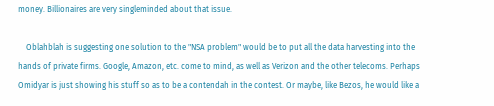money. Billionaires are very singleminded about that issue.

    Oblahblah is suggesting one solution to the "NSA problem" would be to put all the data harvesting into the hands of private firms. Google, Amazon, etc. come to mind, as well as Verizon and the other telecoms. Perhaps Omidyar is just showing his stuff so as to be a contendah in the contest. Or maybe, like Bezos, he would like a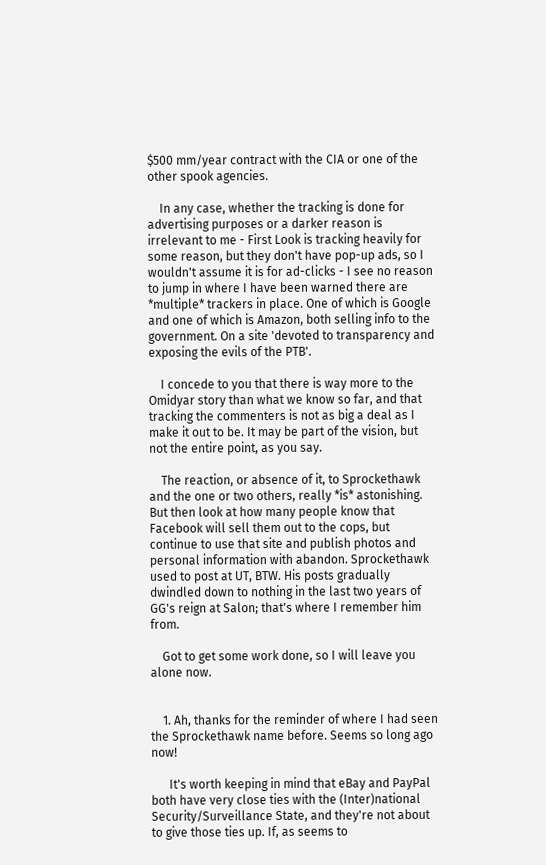$500 mm/year contract with the CIA or one of the other spook agencies.

    In any case, whether the tracking is done for advertising purposes or a darker reason is irrelevant to me - First Look is tracking heavily for some reason, but they don't have pop-up ads, so I wouldn't assume it is for ad-clicks - I see no reason to jump in where I have been warned there are *multiple* trackers in place. One of which is Google and one of which is Amazon, both selling info to the government. On a site 'devoted to transparency and exposing the evils of the PTB'.

    I concede to you that there is way more to the Omidyar story than what we know so far, and that tracking the commenters is not as big a deal as I make it out to be. It may be part of the vision, but not the entire point, as you say.

    The reaction, or absence of it, to Sprockethawk and the one or two others, really *is* astonishing. But then look at how many people know that Facebook will sell them out to the cops, but continue to use that site and publish photos and personal information with abandon. Sprockethawk used to post at UT, BTW. His posts gradually dwindled down to nothing in the last two years of GG's reign at Salon; that's where I remember him from.

    Got to get some work done, so I will leave you alone now.


    1. Ah, thanks for the reminder of where I had seen the Sprockethawk name before. Seems so long ago now!

      It's worth keeping in mind that eBay and PayPal both have very close ties with the (Inter)national Security/Surveillance State, and they're not about to give those ties up. If, as seems to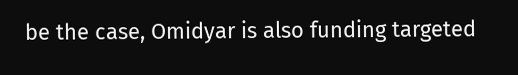be the case, Omidyar is also funding targeted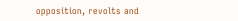opposition, revolts and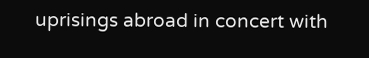uprisings abroad in concert with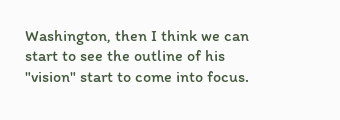Washington, then I think we can start to see the outline of his "vision" start to come into focus.